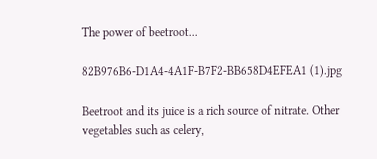The power of beetroot...

82B976B6-D1A4-4A1F-B7F2-BB658D4EFEA1 (1).jpg

Beetroot and its juice is a rich source of nitrate. Other vegetables such as celery,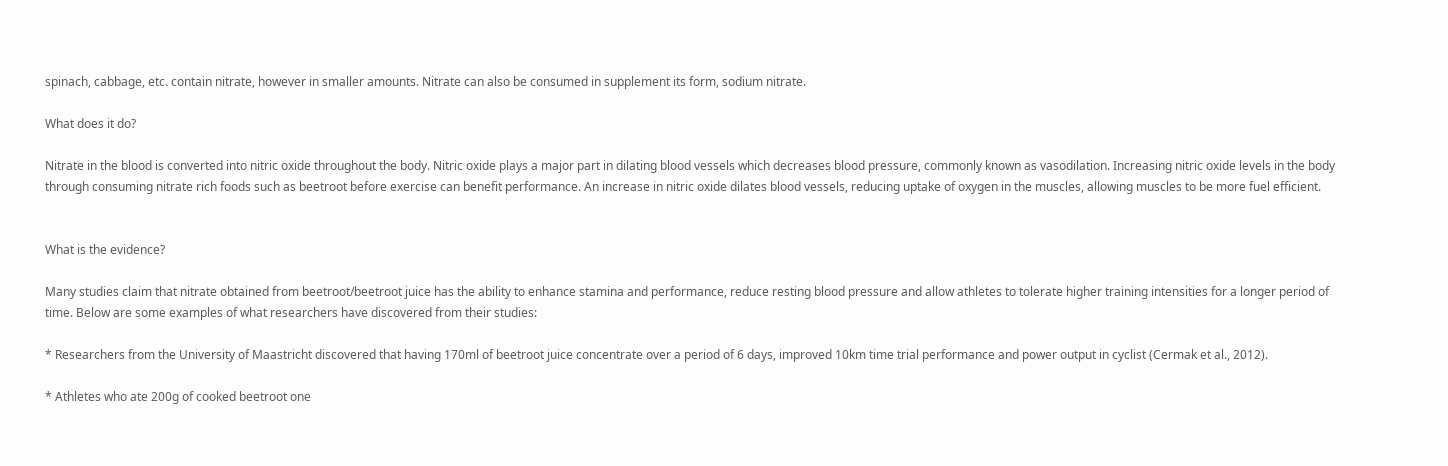spinach, cabbage, etc. contain nitrate, however in smaller amounts. Nitrate can also be consumed in supplement its form, sodium nitrate.

What does it do?

Nitrate in the blood is converted into nitric oxide throughout the body. Nitric oxide plays a major part in dilating blood vessels which decreases blood pressure, commonly known as vasodilation. Increasing nitric oxide levels in the body through consuming nitrate rich foods such as beetroot before exercise can benefit performance. An increase in nitric oxide dilates blood vessels, reducing uptake of oxygen in the muscles, allowing muscles to be more fuel efficient.


What is the evidence?

Many studies claim that nitrate obtained from beetroot/beetroot juice has the ability to enhance stamina and performance, reduce resting blood pressure and allow athletes to tolerate higher training intensities for a longer period of time. Below are some examples of what researchers have discovered from their studies:

* Researchers from the University of Maastricht discovered that having 170ml of beetroot juice concentrate over a period of 6 days, improved 10km time trial performance and power output in cyclist (Cermak et al., 2012).

* Athletes who ate 200g of cooked beetroot one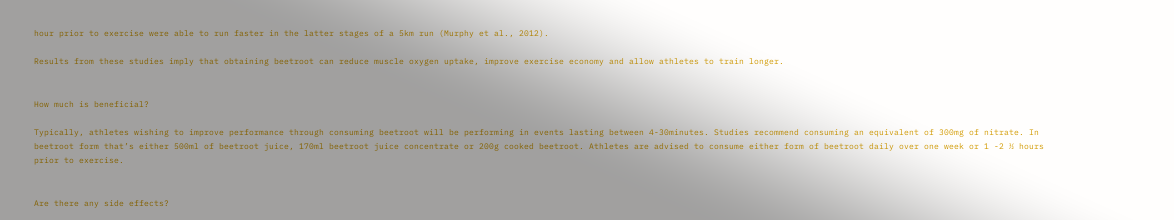hour prior to exercise were able to run faster in the latter stages of a 5km run (Murphy et al., 2012).

Results from these studies imply that obtaining beetroot can reduce muscle oxygen uptake, improve exercise economy and allow athletes to train longer.


How much is beneficial?

Typically, athletes wishing to improve performance through consuming beetroot will be performing in events lasting between 4-30minutes. Studies recommend consuming an equivalent of 300mg of nitrate. In beetroot form that’s either 500ml of beetroot juice, 170ml beetroot juice concentrate or 200g cooked beetroot. Athletes are advised to consume either form of beetroot daily over one week or 1 -2 ½ hours prior to exercise.


Are there any side effects?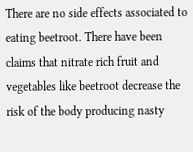There are no side effects associated to eating beetroot. There have been claims that nitrate rich fruit and vegetables like beetroot decrease the risk of the body producing nasty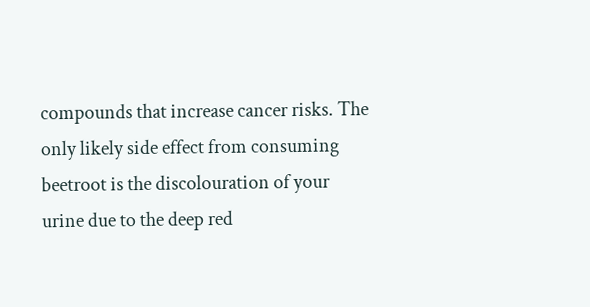compounds that increase cancer risks. The only likely side effect from consuming beetroot is the discolouration of your urine due to the deep red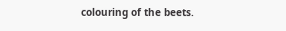colouring of the beets.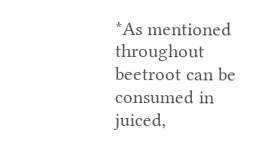*As mentioned throughout beetroot can be consumed in juiced,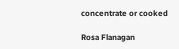concentrate or cooked

Rosa Flanagan